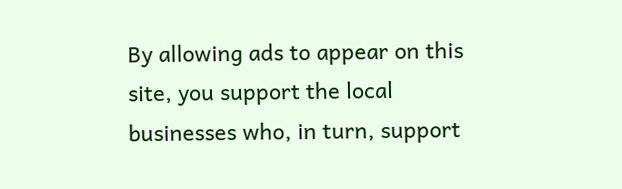By allowing ads to appear on this site, you support the local businesses who, in turn, support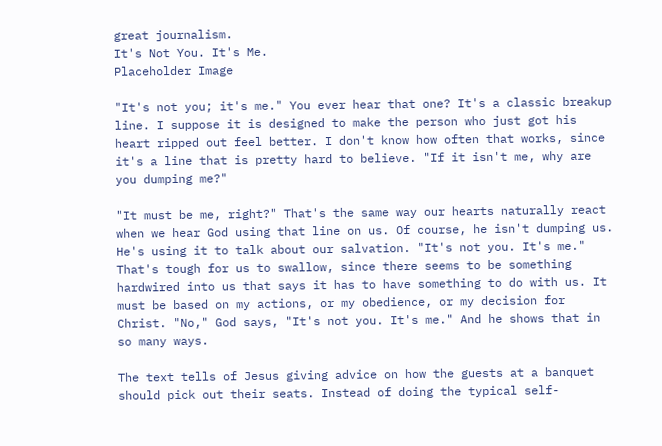great journalism.
It's Not You. It's Me.
Placeholder Image

"It's not you; it's me." You ever hear that one? It's a classic breakup line. I suppose it is designed to make the person who just got his heart ripped out feel better. I don't know how often that works, since it's a line that is pretty hard to believe. "If it isn't me, why are you dumping me?"

"It must be me, right?" That's the same way our hearts naturally react when we hear God using that line on us. Of course, he isn't dumping us. He's using it to talk about our salvation. "It's not you. It's me." That's tough for us to swallow, since there seems to be something hardwired into us that says it has to have something to do with us. It must be based on my actions, or my obedience, or my decision for Christ. "No," God says, "It's not you. It's me." And he shows that in so many ways.

The text tells of Jesus giving advice on how the guests at a banquet should pick out their seats. Instead of doing the typical self-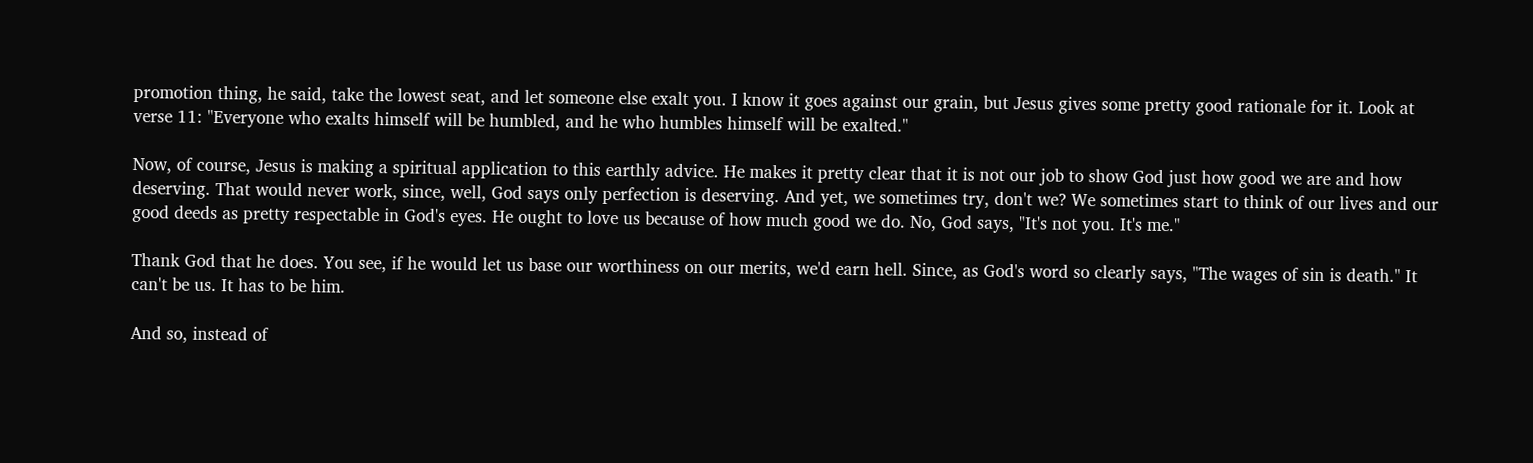promotion thing, he said, take the lowest seat, and let someone else exalt you. I know it goes against our grain, but Jesus gives some pretty good rationale for it. Look at verse 11: "Everyone who exalts himself will be humbled, and he who humbles himself will be exalted."

Now, of course, Jesus is making a spiritual application to this earthly advice. He makes it pretty clear that it is not our job to show God just how good we are and how deserving. That would never work, since, well, God says only perfection is deserving. And yet, we sometimes try, don't we? We sometimes start to think of our lives and our good deeds as pretty respectable in God's eyes. He ought to love us because of how much good we do. No, God says, "It's not you. It's me."

Thank God that he does. You see, if he would let us base our worthiness on our merits, we'd earn hell. Since, as God's word so clearly says, "The wages of sin is death." It can't be us. It has to be him.

And so, instead of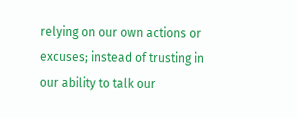relying on our own actions or excuses; instead of trusting in our ability to talk our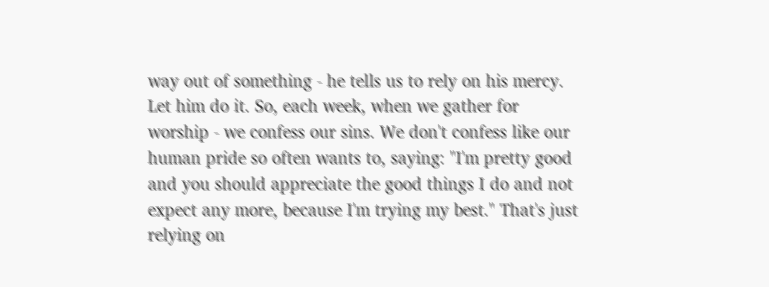way out of something - he tells us to rely on his mercy. Let him do it. So, each week, when we gather for worship - we confess our sins. We don't confess like our human pride so often wants to, saying: "I'm pretty good and you should appreciate the good things I do and not expect any more, because I'm trying my best." That's just relying on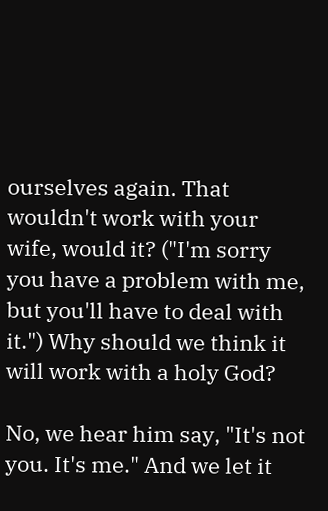ourselves again. That wouldn't work with your wife, would it? ("I'm sorry you have a problem with me, but you'll have to deal with it.") Why should we think it will work with a holy God?

No, we hear him say, "It's not you. It's me." And we let it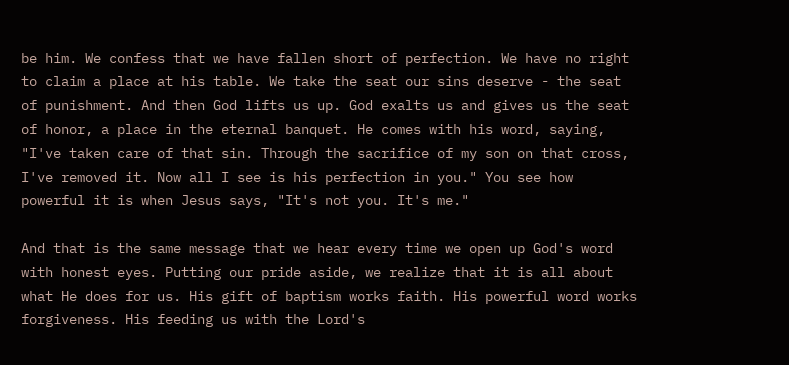be him. We confess that we have fallen short of perfection. We have no right to claim a place at his table. We take the seat our sins deserve - the seat of punishment. And then God lifts us up. God exalts us and gives us the seat of honor, a place in the eternal banquet. He comes with his word, saying, "I've taken care of that sin. Through the sacrifice of my son on that cross, I've removed it. Now all I see is his perfection in you." You see how powerful it is when Jesus says, "It's not you. It's me."

And that is the same message that we hear every time we open up God's word with honest eyes. Putting our pride aside, we realize that it is all about what He does for us. His gift of baptism works faith. His powerful word works forgiveness. His feeding us with the Lord's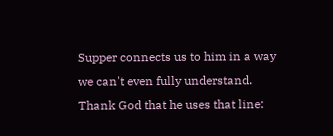Supper connects us to him in a way we can't even fully understand. Thank God that he uses that line: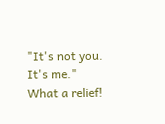"It's not you. It's me." What a relief!